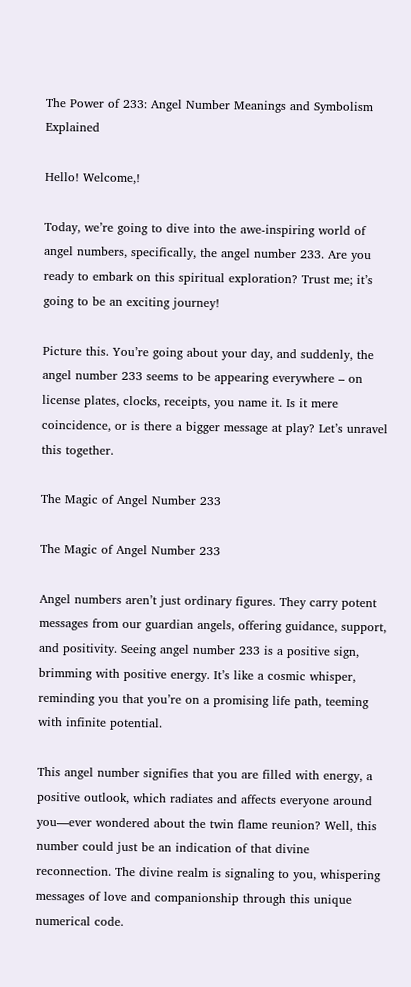The Power of 233: Angel Number Meanings and Symbolism Explained

Hello! Welcome,!

Today, we’re going to dive into the awe-inspiring world of angel numbers, specifically, the angel number 233. Are you ready to embark on this spiritual exploration? Trust me; it’s going to be an exciting journey!

Picture this. You’re going about your day, and suddenly, the angel number 233 seems to be appearing everywhere – on license plates, clocks, receipts, you name it. Is it mere coincidence, or is there a bigger message at play? Let’s unravel this together.

The Magic of Angel Number 233

The Magic of Angel Number 233

Angel numbers aren’t just ordinary figures. They carry potent messages from our guardian angels, offering guidance, support, and positivity. Seeing angel number 233 is a positive sign, brimming with positive energy. It’s like a cosmic whisper, reminding you that you’re on a promising life path, teeming with infinite potential.

This angel number signifies that you are filled with energy, a positive outlook, which radiates and affects everyone around you—ever wondered about the twin flame reunion? Well, this number could just be an indication of that divine reconnection. The divine realm is signaling to you, whispering messages of love and companionship through this unique numerical code.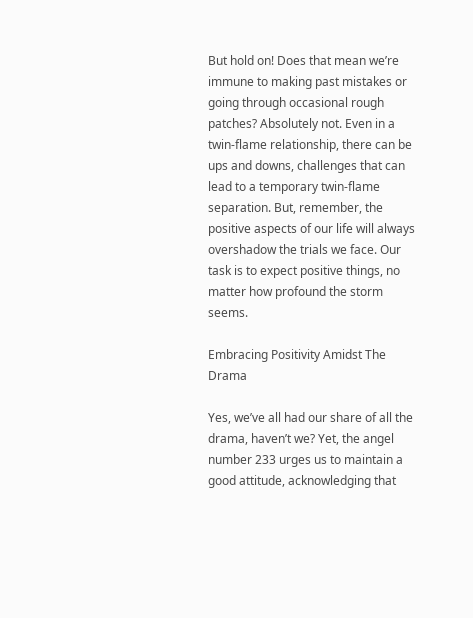But hold on! Does that mean we’re immune to making past mistakes or going through occasional rough patches? Absolutely not. Even in a twin-flame relationship, there can be ups and downs, challenges that can lead to a temporary twin-flame separation. But, remember, the positive aspects of our life will always overshadow the trials we face. Our task is to expect positive things, no matter how profound the storm seems.

Embracing Positivity Amidst The Drama

Yes, we’ve all had our share of all the drama, haven’t we? Yet, the angel number 233 urges us to maintain a good attitude, acknowledging that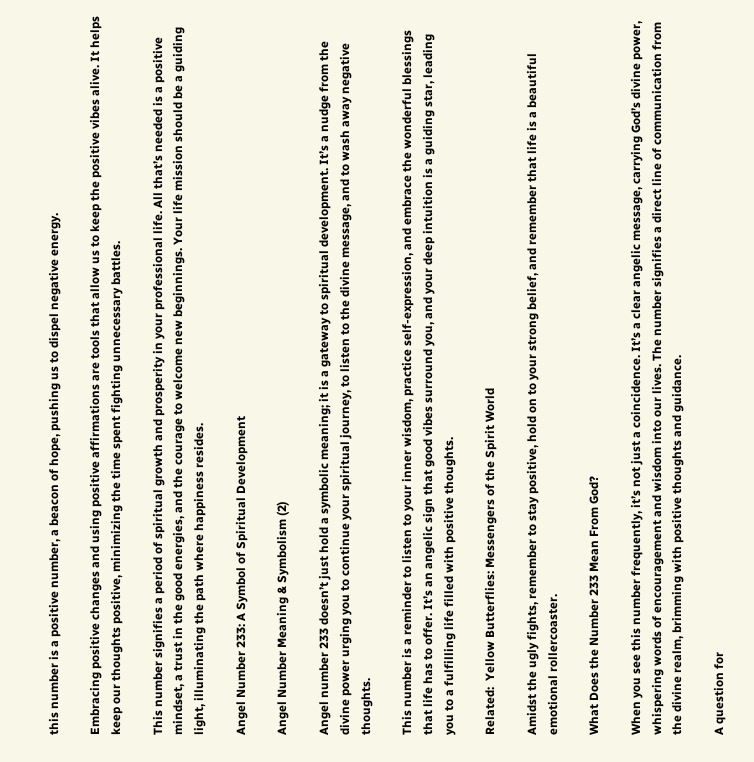this number is a positive number, a beacon of hope, pushing us to dispel negative energy.

Embracing positive changes and using positive affirmations are tools that allow us to keep the positive vibes alive. It helps keep our thoughts positive, minimizing the time spent fighting unnecessary battles.

This number signifies a period of spiritual growth and prosperity in your professional life. All that’s needed is a positive mindset, a trust in the good energies, and the courage to welcome new beginnings. Your life mission should be a guiding light, illuminating the path where happiness resides.

Angel Number 233: A Symbol of Spiritual Development

Angel Number Meaning & Symbolism (2)

Angel number 233 doesn’t just hold a symbolic meaning; it is a gateway to spiritual development. It’s a nudge from the divine power urging you to continue your spiritual journey, to listen to the divine message, and to wash away negative thoughts.

This number is a reminder to listen to your inner wisdom, practice self-expression, and embrace the wonderful blessings that life has to offer. It’s an angelic sign that good vibes surround you, and your deep intuition is a guiding star, leading you to a fulfilling life filled with positive thoughts.

Related:  Yellow Butterflies: Messengers of the Spirit World

Amidst the ugly fights, remember to stay positive, hold on to your strong belief, and remember that life is a beautiful emotional rollercoaster.

What Does the Number 233 Mean From God?

When you see this number frequently, it’s not just a coincidence. It’s a clear angelic message, carrying God’s divine power, whispering words of encouragement and wisdom into our lives. The number signifies a direct line of communication from the divine realm, brimming with positive thoughts and guidance.

A question for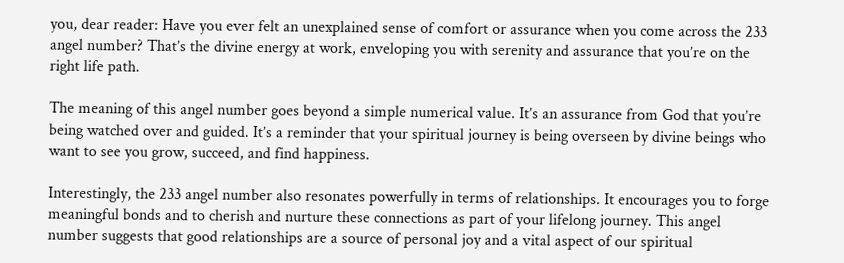you, dear reader: Have you ever felt an unexplained sense of comfort or assurance when you come across the 233 angel number? That’s the divine energy at work, enveloping you with serenity and assurance that you’re on the right life path.

The meaning of this angel number goes beyond a simple numerical value. It’s an assurance from God that you’re being watched over and guided. It’s a reminder that your spiritual journey is being overseen by divine beings who want to see you grow, succeed, and find happiness.

Interestingly, the 233 angel number also resonates powerfully in terms of relationships. It encourages you to forge meaningful bonds and to cherish and nurture these connections as part of your lifelong journey. This angel number suggests that good relationships are a source of personal joy and a vital aspect of our spiritual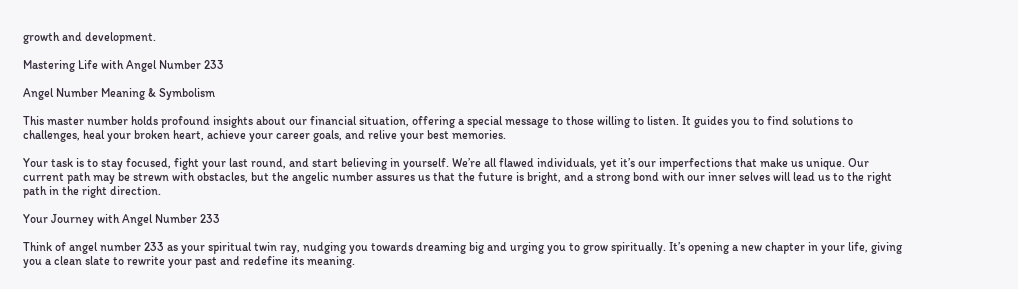growth and development.

Mastering Life with Angel Number 233

Angel Number Meaning & Symbolism

This master number holds profound insights about our financial situation, offering a special message to those willing to listen. It guides you to find solutions to challenges, heal your broken heart, achieve your career goals, and relive your best memories.

Your task is to stay focused, fight your last round, and start believing in yourself. We’re all flawed individuals, yet it’s our imperfections that make us unique. Our current path may be strewn with obstacles, but the angelic number assures us that the future is bright, and a strong bond with our inner selves will lead us to the right path in the right direction.

Your Journey with Angel Number 233

Think of angel number 233 as your spiritual twin ray, nudging you towards dreaming big and urging you to grow spiritually. It’s opening a new chapter in your life, giving you a clean slate to rewrite your past and redefine its meaning.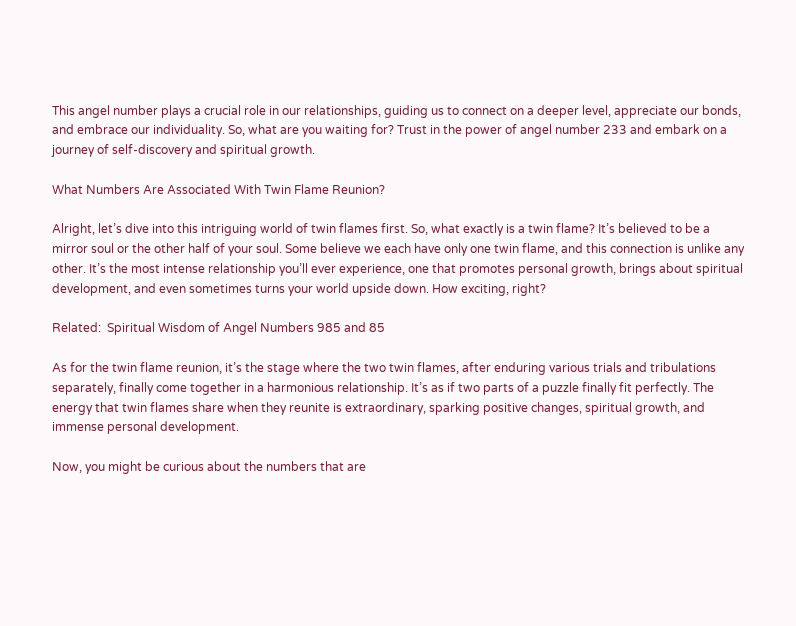This angel number plays a crucial role in our relationships, guiding us to connect on a deeper level, appreciate our bonds, and embrace our individuality. So, what are you waiting for? Trust in the power of angel number 233 and embark on a journey of self-discovery and spiritual growth.

What Numbers Are Associated With Twin Flame Reunion?

Alright, let’s dive into this intriguing world of twin flames first. So, what exactly is a twin flame? It’s believed to be a mirror soul or the other half of your soul. Some believe we each have only one twin flame, and this connection is unlike any other. It’s the most intense relationship you’ll ever experience, one that promotes personal growth, brings about spiritual development, and even sometimes turns your world upside down. How exciting, right?

Related:  Spiritual Wisdom of Angel Numbers 985 and 85

As for the twin flame reunion, it’s the stage where the two twin flames, after enduring various trials and tribulations separately, finally come together in a harmonious relationship. It’s as if two parts of a puzzle finally fit perfectly. The energy that twin flames share when they reunite is extraordinary, sparking positive changes, spiritual growth, and immense personal development.

Now, you might be curious about the numbers that are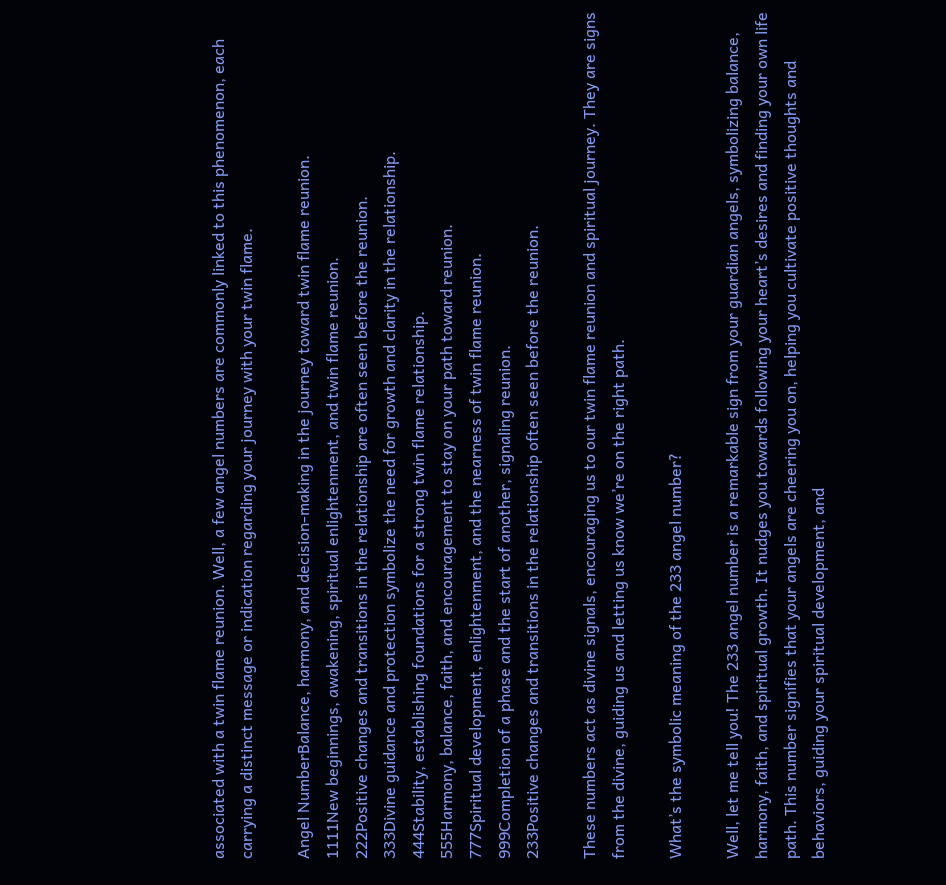associated with a twin flame reunion. Well, a few angel numbers are commonly linked to this phenomenon, each carrying a distinct message or indication regarding your journey with your twin flame.

Angel NumberBalance, harmony, and decision-making in the journey toward twin flame reunion.
1111New beginnings, awakening, spiritual enlightenment, and twin flame reunion.
222Positive changes and transitions in the relationship are often seen before the reunion.
333Divine guidance and protection symbolize the need for growth and clarity in the relationship.
444Stability, establishing foundations for a strong twin flame relationship.
555Harmony, balance, faith, and encouragement to stay on your path toward reunion.
777Spiritual development, enlightenment, and the nearness of twin flame reunion.
999Completion of a phase and the start of another, signaling reunion.
233Positive changes and transitions in the relationship often seen before the reunion.

These numbers act as divine signals, encouraging us to our twin flame reunion and spiritual journey. They are signs from the divine, guiding us and letting us know we’re on the right path.

What’s the symbolic meaning of the 233 angel number?

Well, let me tell you! The 233 angel number is a remarkable sign from your guardian angels, symbolizing balance, harmony, faith, and spiritual growth. It nudges you towards following your heart’s desires and finding your own life path. This number signifies that your angels are cheering you on, helping you cultivate positive thoughts and behaviors, guiding your spiritual development, and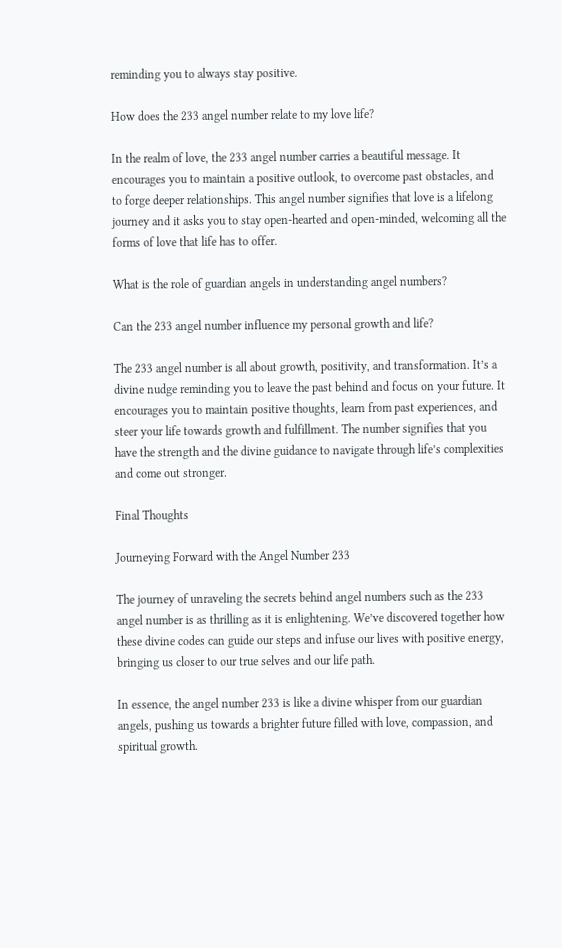reminding you to always stay positive.

How does the 233 angel number relate to my love life?

In the realm of love, the 233 angel number carries a beautiful message. It encourages you to maintain a positive outlook, to overcome past obstacles, and to forge deeper relationships. This angel number signifies that love is a lifelong journey and it asks you to stay open-hearted and open-minded, welcoming all the forms of love that life has to offer.

What is the role of guardian angels in understanding angel numbers?

Can the 233 angel number influence my personal growth and life?

The 233 angel number is all about growth, positivity, and transformation. It’s a divine nudge reminding you to leave the past behind and focus on your future. It encourages you to maintain positive thoughts, learn from past experiences, and steer your life towards growth and fulfillment. The number signifies that you have the strength and the divine guidance to navigate through life’s complexities and come out stronger.

Final Thoughts

Journeying Forward with the Angel Number 233

The journey of unraveling the secrets behind angel numbers such as the 233 angel number is as thrilling as it is enlightening. We’ve discovered together how these divine codes can guide our steps and infuse our lives with positive energy, bringing us closer to our true selves and our life path.

In essence, the angel number 233 is like a divine whisper from our guardian angels, pushing us towards a brighter future filled with love, compassion, and spiritual growth.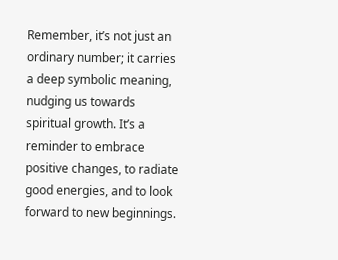Remember, it’s not just an ordinary number; it carries a deep symbolic meaning, nudging us towards spiritual growth. It’s a reminder to embrace positive changes, to radiate good energies, and to look forward to new beginnings.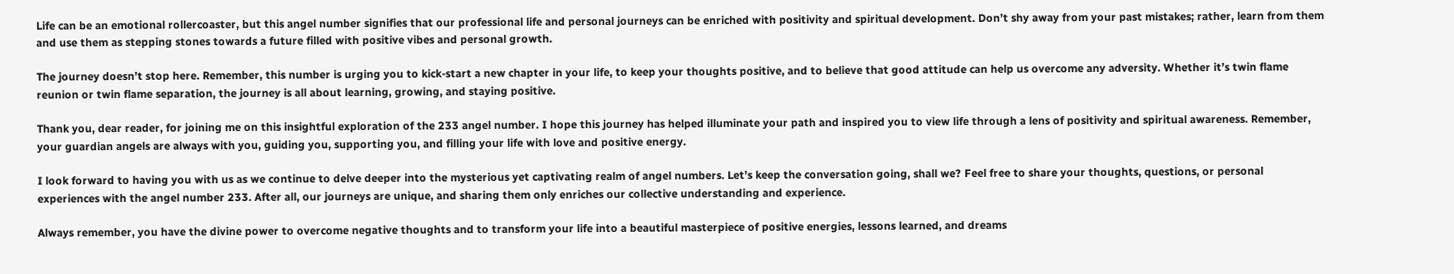Life can be an emotional rollercoaster, but this angel number signifies that our professional life and personal journeys can be enriched with positivity and spiritual development. Don’t shy away from your past mistakes; rather, learn from them and use them as stepping stones towards a future filled with positive vibes and personal growth.

The journey doesn’t stop here. Remember, this number is urging you to kick-start a new chapter in your life, to keep your thoughts positive, and to believe that good attitude can help us overcome any adversity. Whether it’s twin flame reunion or twin flame separation, the journey is all about learning, growing, and staying positive.

Thank you, dear reader, for joining me on this insightful exploration of the 233 angel number. I hope this journey has helped illuminate your path and inspired you to view life through a lens of positivity and spiritual awareness. Remember, your guardian angels are always with you, guiding you, supporting you, and filling your life with love and positive energy.

I look forward to having you with us as we continue to delve deeper into the mysterious yet captivating realm of angel numbers. Let’s keep the conversation going, shall we? Feel free to share your thoughts, questions, or personal experiences with the angel number 233. After all, our journeys are unique, and sharing them only enriches our collective understanding and experience.

Always remember, you have the divine power to overcome negative thoughts and to transform your life into a beautiful masterpiece of positive energies, lessons learned, and dreams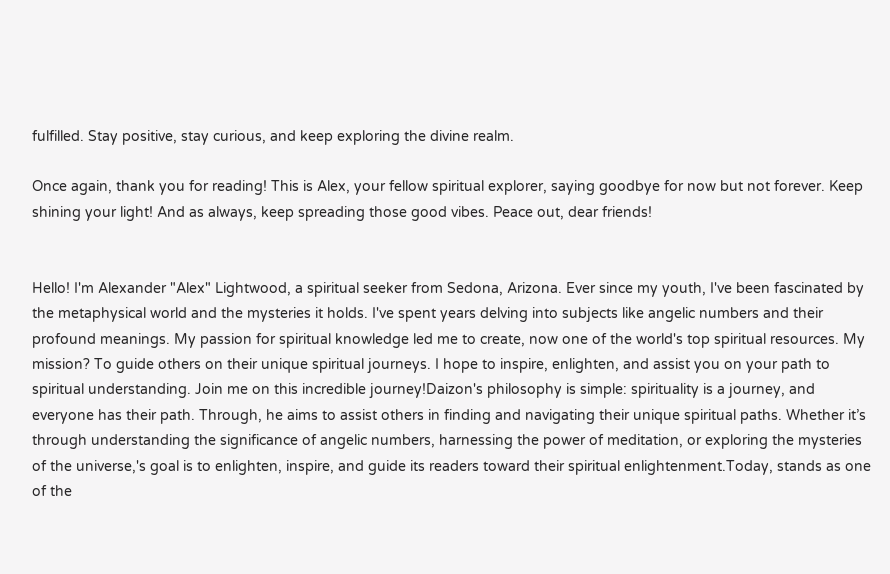fulfilled. Stay positive, stay curious, and keep exploring the divine realm.

Once again, thank you for reading! This is Alex, your fellow spiritual explorer, saying goodbye for now but not forever. Keep shining your light! And as always, keep spreading those good vibes. Peace out, dear friends!


Hello! I'm Alexander "Alex" Lightwood, a spiritual seeker from Sedona, Arizona. Ever since my youth, I've been fascinated by the metaphysical world and the mysteries it holds. I've spent years delving into subjects like angelic numbers and their profound meanings. My passion for spiritual knowledge led me to create, now one of the world's top spiritual resources. My mission? To guide others on their unique spiritual journeys. I hope to inspire, enlighten, and assist you on your path to spiritual understanding. Join me on this incredible journey!Daizon's philosophy is simple: spirituality is a journey, and everyone has their path. Through, he aims to assist others in finding and navigating their unique spiritual paths. Whether it’s through understanding the significance of angelic numbers, harnessing the power of meditation, or exploring the mysteries of the universe,'s goal is to enlighten, inspire, and guide its readers toward their spiritual enlightenment.Today, stands as one of the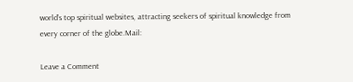world’s top spiritual websites, attracting seekers of spiritual knowledge from every corner of the globe.Mail:

Leave a Comment